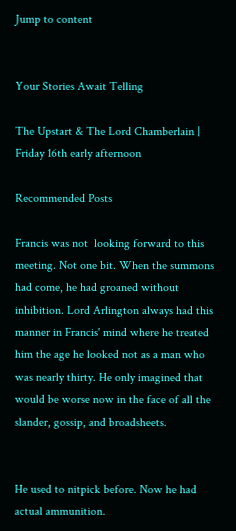Jump to content


Your Stories Await Telling

The Upstart & The Lord Chamberlain | Friday 16th early afternoon

Recommended Posts

Francis was not  looking forward to this meeting. Not one bit. When the summons had come, he had groaned without inhibition. Lord Arlington always had this manner in Francis' mind where he treated him the age he looked not as a man who was nearly thirty. He only imagined that would be worse now in the face of all the slander, gossip, and broadsheets.


He used to nitpick before. Now he had actual ammunition.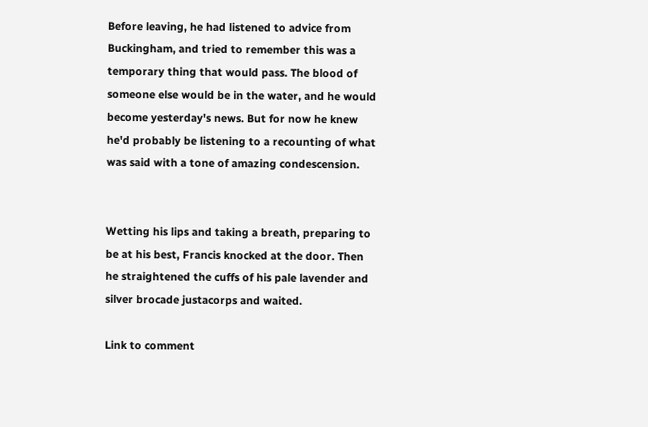Before leaving, he had listened to advice from Buckingham, and tried to remember this was a temporary thing that would pass. The blood of someone else would be in the water, and he would become yesterday's news. But for now he knew he'd probably be listening to a recounting of what was said with a tone of amazing condescension.


Wetting his lips and taking a breath, preparing to be at his best, Francis knocked at the door. Then he straightened the cuffs of his pale lavender and silver brocade justacorps and waited.

Link to comment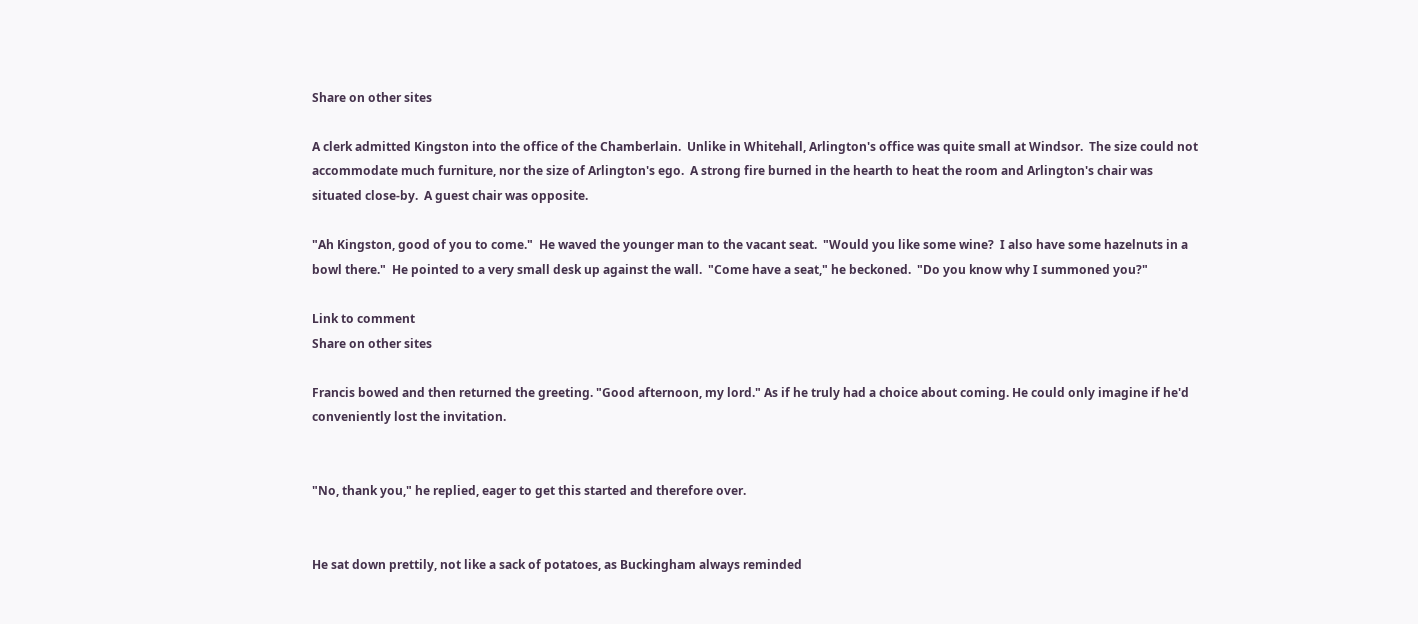Share on other sites

A clerk admitted Kingston into the office of the Chamberlain.  Unlike in Whitehall, Arlington's office was quite small at Windsor.  The size could not accommodate much furniture, nor the size of Arlington's ego.  A strong fire burned in the hearth to heat the room and Arlington's chair was situated close-by.  A guest chair was opposite.

"Ah Kingston, good of you to come."  He waved the younger man to the vacant seat.  "Would you like some wine?  I also have some hazelnuts in a bowl there."  He pointed to a very small desk up against the wall.  "Come have a seat," he beckoned.  "Do you know why I summoned you?"

Link to comment
Share on other sites

Francis bowed and then returned the greeting. "Good afternoon, my lord." As if he truly had a choice about coming. He could only imagine if he'd conveniently lost the invitation.


"No, thank you," he replied, eager to get this started and therefore over.


He sat down prettily, not like a sack of potatoes, as Buckingham always reminded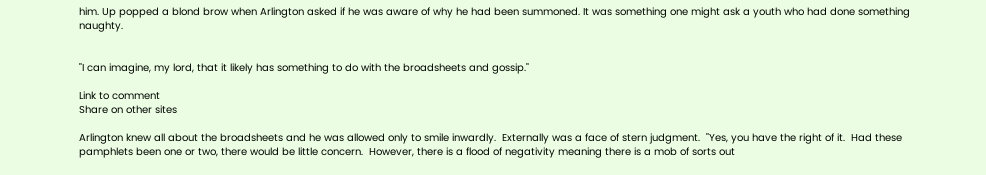him. Up popped a blond brow when Arlington asked if he was aware of why he had been summoned. It was something one might ask a youth who had done something naughty.


"I can imagine, my lord, that it likely has something to do with the broadsheets and gossip."

Link to comment
Share on other sites

Arlington knew all about the broadsheets and he was allowed only to smile inwardly.  Externally was a face of stern judgment.  "Yes, you have the right of it.  Had these pamphlets been one or two, there would be little concern.  However, there is a flood of negativity meaning there is a mob of sorts out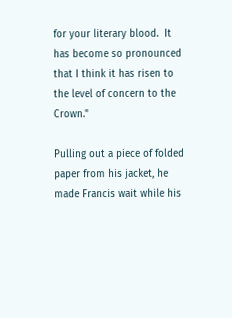for your literary blood.  It has become so pronounced that I think it has risen to the level of concern to the Crown."

Pulling out a piece of folded paper from his jacket, he made Francis wait while his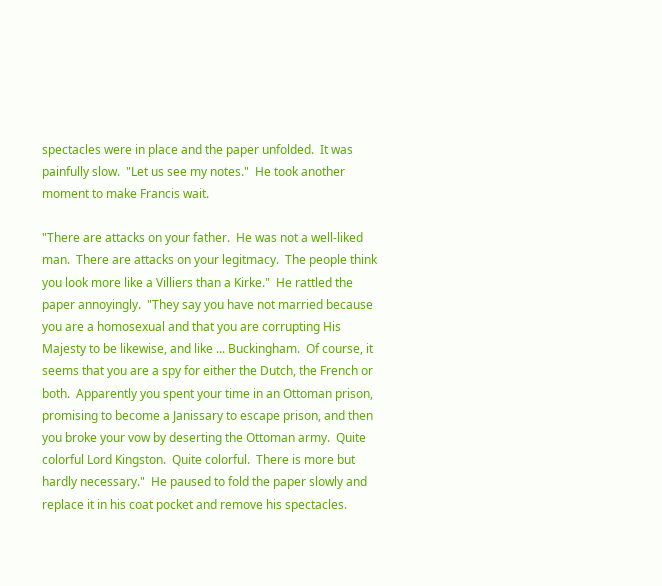spectacles were in place and the paper unfolded.  It was painfully slow.  "Let us see my notes."  He took another moment to make Francis wait.

"There are attacks on your father.  He was not a well-liked man.  There are attacks on your legitmacy.  The people think you look more like a Villiers than a Kirke."  He rattled the paper annoyingly.  "They say you have not married because you are a homosexual and that you are corrupting His Majesty to be likewise, and like ... Buckingham.  Of course, it seems that you are a spy for either the Dutch, the French or both.  Apparently you spent your time in an Ottoman prison, promising to become a Janissary to escape prison, and then you broke your vow by deserting the Ottoman army.  Quite colorful Lord Kingston.  Quite colorful.  There is more but hardly necessary."  He paused to fold the paper slowly and replace it in his coat pocket and remove his spectacles.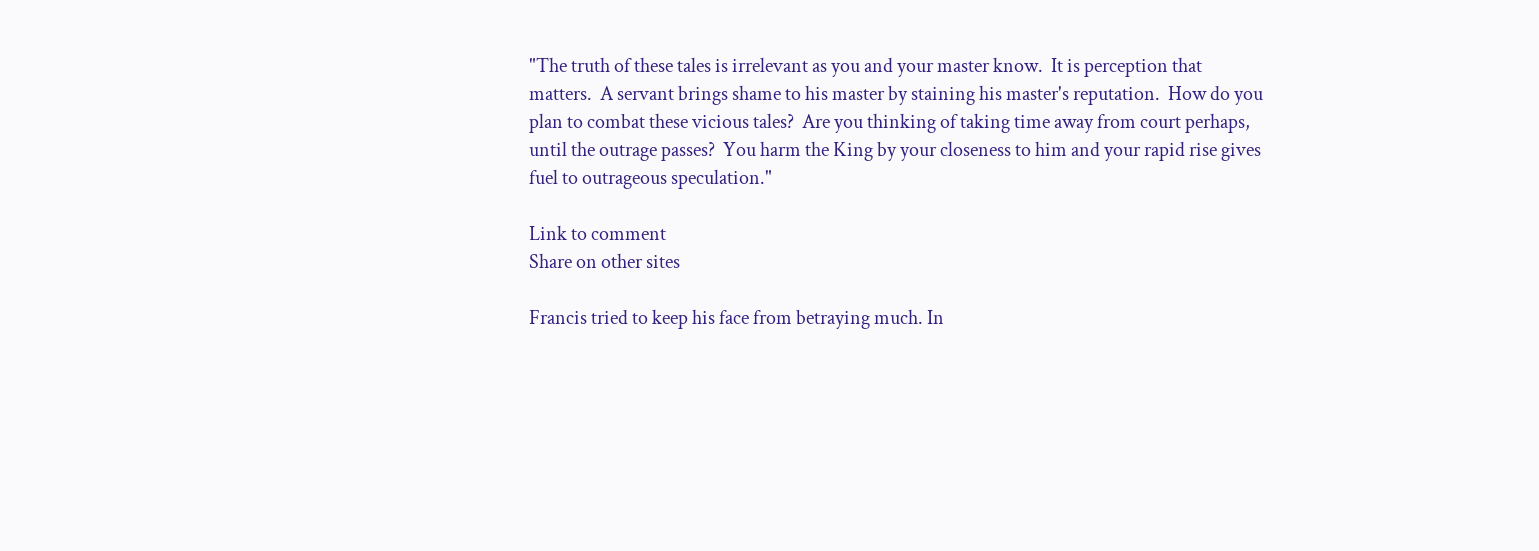"The truth of these tales is irrelevant as you and your master know.  It is perception that matters.  A servant brings shame to his master by staining his master's reputation.  How do you plan to combat these vicious tales?  Are you thinking of taking time away from court perhaps, until the outrage passes?  You harm the King by your closeness to him and your rapid rise gives fuel to outrageous speculation."

Link to comment
Share on other sites

Francis tried to keep his face from betraying much. In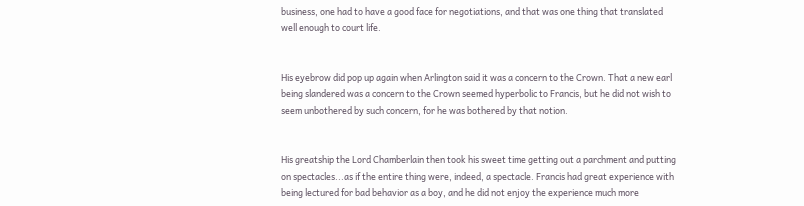business, one had to have a good face for negotiations, and that was one thing that translated well enough to court life.


His eyebrow did pop up again when Arlington said it was a concern to the Crown. That a new earl being slandered was a concern to the Crown seemed hyperbolic to Francis, but he did not wish to seem unbothered by such concern, for he was bothered by that notion.


His greatship the Lord Chamberlain then took his sweet time getting out a parchment and putting on spectacles...as if the entire thing were, indeed, a spectacle. Francis had great experience with being lectured for bad behavior as a boy, and he did not enjoy the experience much more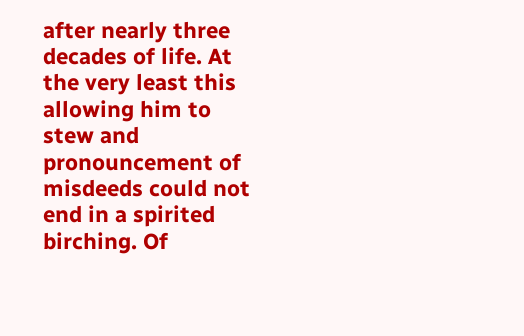after nearly three decades of life. At the very least this allowing him to stew and pronouncement of misdeeds could not end in a spirited birching. Of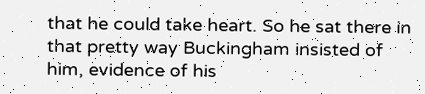that he could take heart. So he sat there in that pretty way Buckingham insisted of him, evidence of his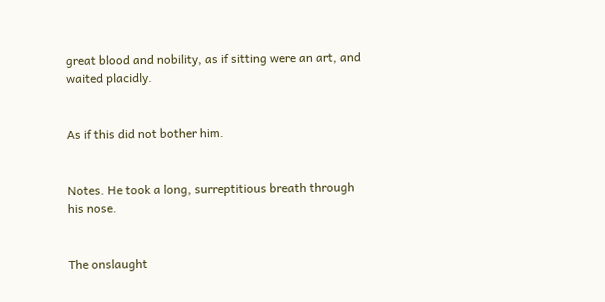great blood and nobility, as if sitting were an art, and waited placidly.


As if this did not bother him.


Notes. He took a long, surreptitious breath through his nose.


The onslaught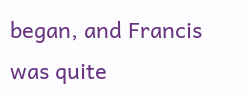began, and Francis was quite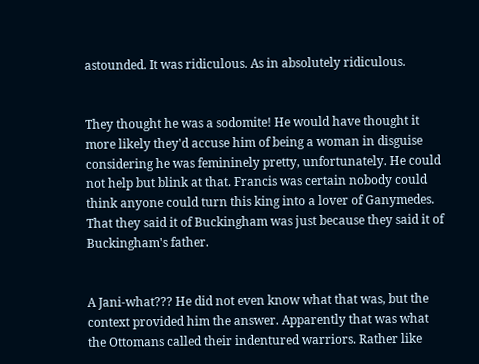astounded. It was ridiculous. As in absolutely ridiculous.


They thought he was a sodomite! He would have thought it more likely they'd accuse him of being a woman in disguise considering he was femininely pretty, unfortunately. He could not help but blink at that. Francis was certain nobody could think anyone could turn this king into a lover of Ganymedes. That they said it of Buckingham was just because they said it of Buckingham's father.


A Jani-what??? He did not even know what that was, but the context provided him the answer. Apparently that was what the Ottomans called their indentured warriors. Rather like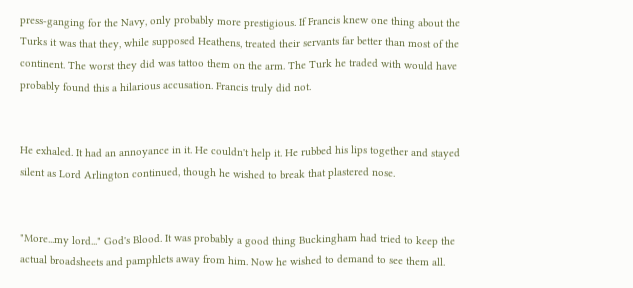press-ganging for the Navy, only probably more prestigious. If Francis knew one thing about the Turks it was that they, while supposed Heathens, treated their servants far better than most of the continent. The worst they did was tattoo them on the arm. The Turk he traded with would have probably found this a hilarious accusation. Francis truly did not.


He exhaled. It had an annoyance in it. He couldn't help it. He rubbed his lips together and stayed silent as Lord Arlington continued, though he wished to break that plastered nose.


"More...my lord..." God's Blood. It was probably a good thing Buckingham had tried to keep the actual broadsheets and pamphlets away from him. Now he wished to demand to see them all.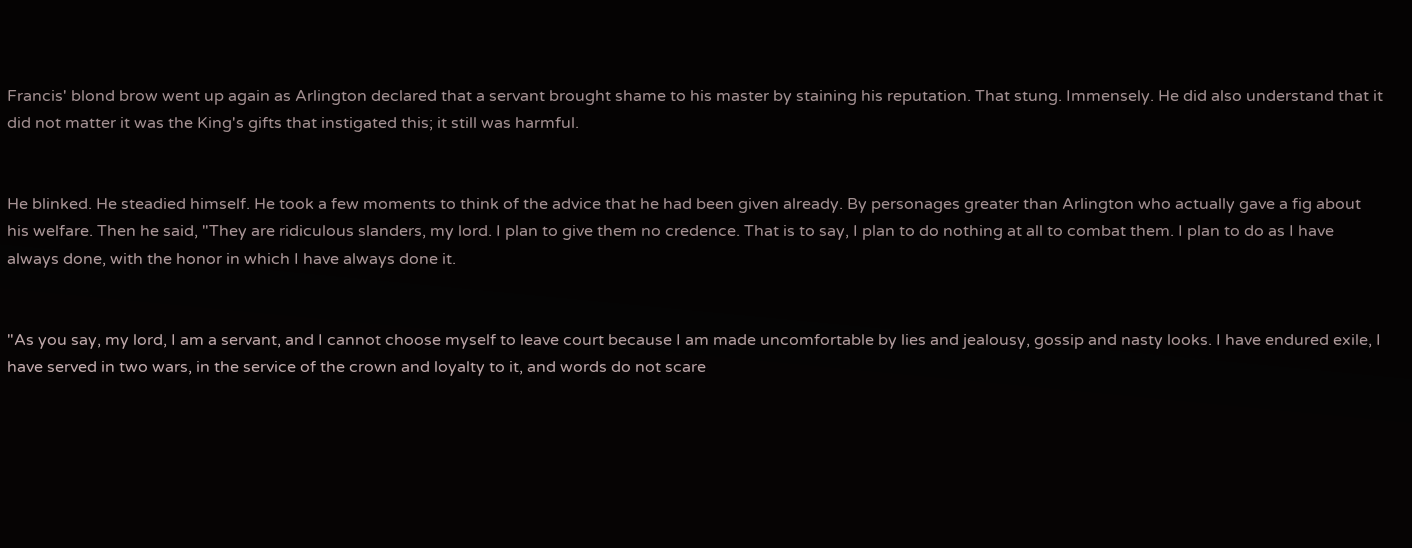Francis' blond brow went up again as Arlington declared that a servant brought shame to his master by staining his reputation. That stung. Immensely. He did also understand that it did not matter it was the King's gifts that instigated this; it still was harmful.


He blinked. He steadied himself. He took a few moments to think of the advice that he had been given already. By personages greater than Arlington who actually gave a fig about his welfare. Then he said, "They are ridiculous slanders, my lord. I plan to give them no credence. That is to say, I plan to do nothing at all to combat them. I plan to do as I have always done, with the honor in which I have always done it.


"As you say, my lord, I am a servant, and I cannot choose myself to leave court because I am made uncomfortable by lies and jealousy, gossip and nasty looks. I have endured exile, I have served in two wars, in the service of the crown and loyalty to it, and words do not scare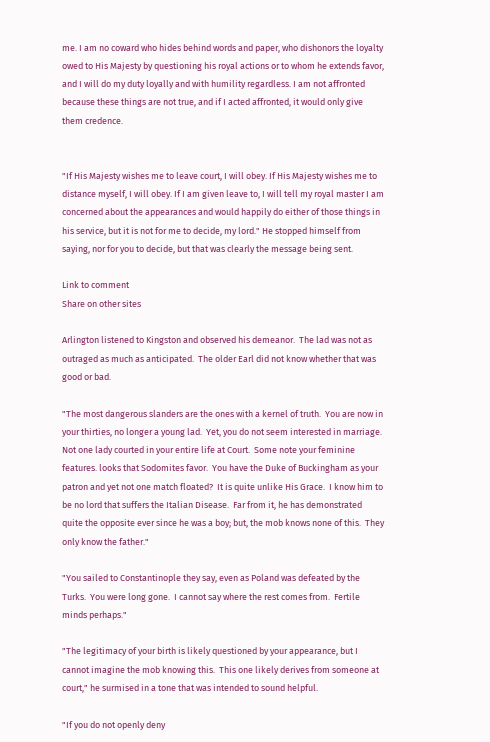me. I am no coward who hides behind words and paper, who dishonors the loyalty owed to His Majesty by questioning his royal actions or to whom he extends favor, and I will do my duty loyally and with humility regardless. I am not affronted because these things are not true, and if I acted affronted, it would only give them credence.


"If His Majesty wishes me to leave court, I will obey. If His Majesty wishes me to distance myself, I will obey. If I am given leave to, I will tell my royal master I am concerned about the appearances and would happily do either of those things in his service, but it is not for me to decide, my lord." He stopped himself from saying, nor for you to decide, but that was clearly the message being sent.

Link to comment
Share on other sites

Arlington listened to Kingston and observed his demeanor.  The lad was not as outraged as much as anticipated.  The older Earl did not know whether that was good or bad.

"The most dangerous slanders are the ones with a kernel of truth.  You are now in your thirties, no longer a young lad.  Yet, you do not seem interested in marriage.  Not one lady courted in your entire life at Court.  Some note your feminine features. looks that Sodomites favor.  You have the Duke of Buckingham as your patron and yet not one match floated?  It is quite unlike His Grace.  I know him to be no lord that suffers the Italian Disease.  Far from it, he has demonstrated quite the opposite ever since he was a boy; but, the mob knows none of this.  They only know the father."

"You sailed to Constantinople they say, even as Poland was defeated by the Turks.  You were long gone.  I cannot say where the rest comes from.  Fertile minds perhaps."

"The legitimacy of your birth is likely questioned by your appearance, but I cannot imagine the mob knowing this.  This one likely derives from someone at court," he surmised in a tone that was intended to sound helpful.

"If you do not openly deny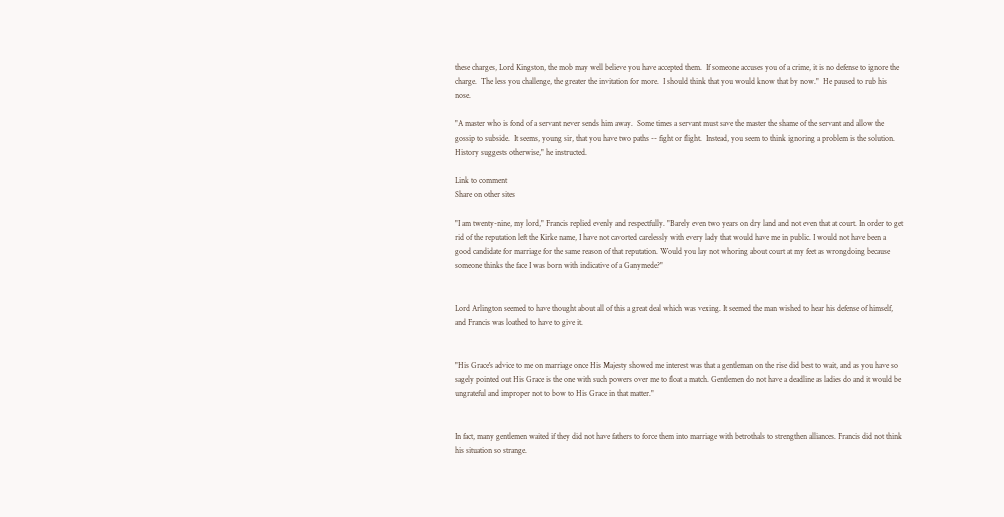these charges, Lord Kingston, the mob may well believe you have accepted them.  If someone accuses you of a crime, it is no defense to ignore the charge.  The less you challenge, the greater the invitation for more.  I should think that you would know that by now."  He paused to rub his nose.

"A master who is fond of a servant never sends him away.  Some times a servant must save the master the shame of the servant and allow the gossip to subside.  It seems, young sir, that you have two paths -- fight or flight.  Instead, you seem to think ignoring a problem is the solution.  History suggests otherwise," he instructed.

Link to comment
Share on other sites

"I am twenty-nine, my lord," Francis replied evenly and respectfully. "Barely even two years on dry land and not even that at court. In order to get rid of the reputation left the Kirke name, I have not cavorted carelessly with every lady that would have me in public. I would not have been a good candidate for marriage for the same reason of that reputation. Would you lay not whoring about court at my feet as wrongdoing because someone thinks the face I was born with indicative of a Ganymede?"


Lord Arlington seemed to have thought about all of this a great deal which was vexing. It seemed the man wished to hear his defense of himself, and Francis was loathed to have to give it.


"His Grace's advice to me on marriage once His Majesty showed me interest was that a gentleman on the rise did best to wait, and as you have so sagely pointed out His Grace is the one with such powers over me to float a match. Gentlemen do not have a deadline as ladies do and it would be ungrateful and improper not to bow to His Grace in that matter."


In fact, many gentlemen waited if they did not have fathers to force them into marriage with betrothals to strengthen alliances. Francis did not think his situation so strange.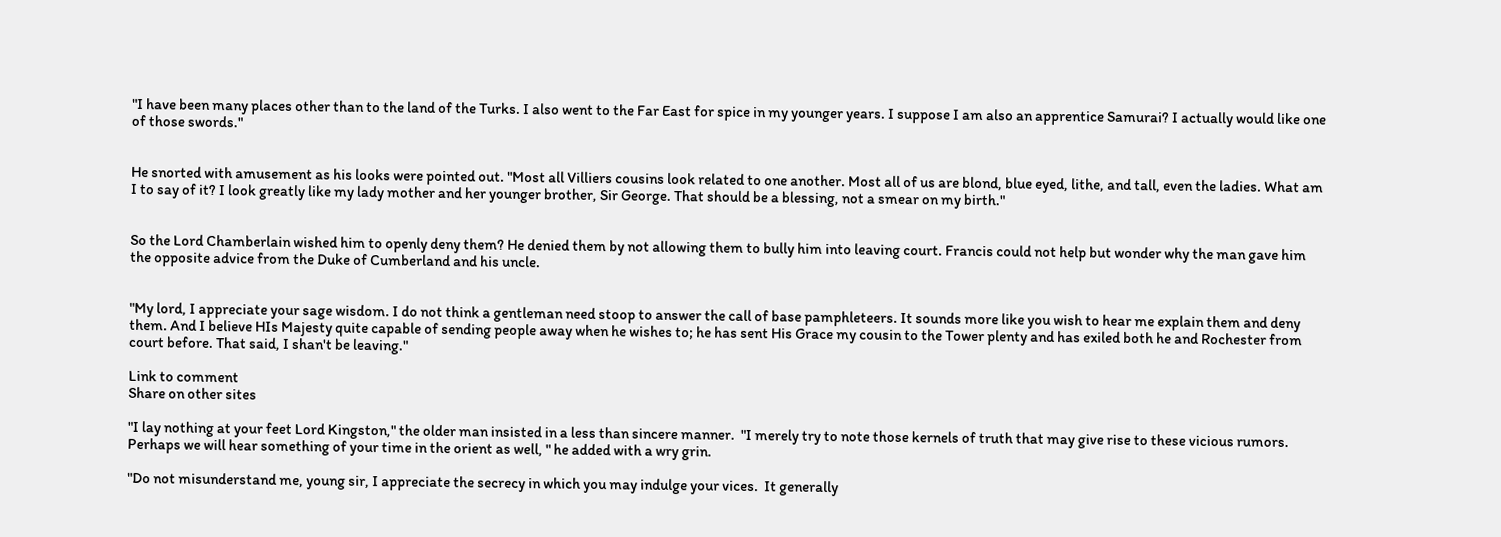"I have been many places other than to the land of the Turks. I also went to the Far East for spice in my younger years. I suppose I am also an apprentice Samurai? I actually would like one of those swords."


He snorted with amusement as his looks were pointed out. "Most all Villiers cousins look related to one another. Most all of us are blond, blue eyed, lithe, and tall, even the ladies. What am I to say of it? I look greatly like my lady mother and her younger brother, Sir George. That should be a blessing, not a smear on my birth."


So the Lord Chamberlain wished him to openly deny them? He denied them by not allowing them to bully him into leaving court. Francis could not help but wonder why the man gave him the opposite advice from the Duke of Cumberland and his uncle.


"My lord, I appreciate your sage wisdom. I do not think a gentleman need stoop to answer the call of base pamphleteers. It sounds more like you wish to hear me explain them and deny them. And I believe HIs Majesty quite capable of sending people away when he wishes to; he has sent His Grace my cousin to the Tower plenty and has exiled both he and Rochester from court before. That said, I shan't be leaving."

Link to comment
Share on other sites

"I lay nothing at your feet Lord Kingston," the older man insisted in a less than sincere manner.  "I merely try to note those kernels of truth that may give rise to these vicious rumors.  Perhaps we will hear something of your time in the orient as well, " he added with a wry grin.

"Do not misunderstand me, young sir, I appreciate the secrecy in which you may indulge your vices.  It generally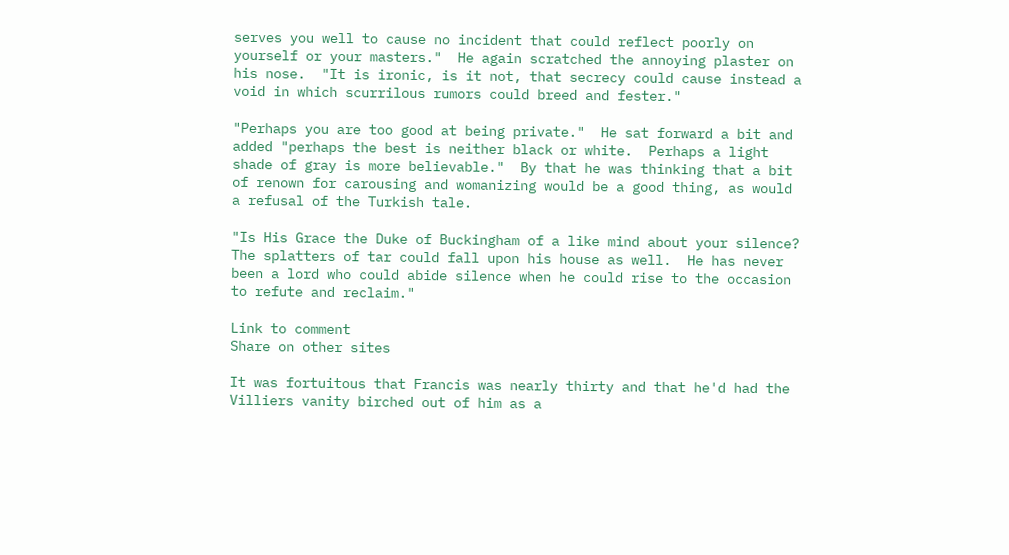serves you well to cause no incident that could reflect poorly on yourself or your masters."  He again scratched the annoying plaster on his nose.  "It is ironic, is it not, that secrecy could cause instead a void in which scurrilous rumors could breed and fester."

"Perhaps you are too good at being private."  He sat forward a bit and added "perhaps the best is neither black or white.  Perhaps a light shade of gray is more believable."  By that he was thinking that a bit of renown for carousing and womanizing would be a good thing, as would a refusal of the Turkish tale.

"Is His Grace the Duke of Buckingham of a like mind about your silence?  The splatters of tar could fall upon his house as well.  He has never been a lord who could abide silence when he could rise to the occasion to refute and reclaim."

Link to comment
Share on other sites

It was fortuitous that Francis was nearly thirty and that he'd had the Villiers vanity birched out of him as a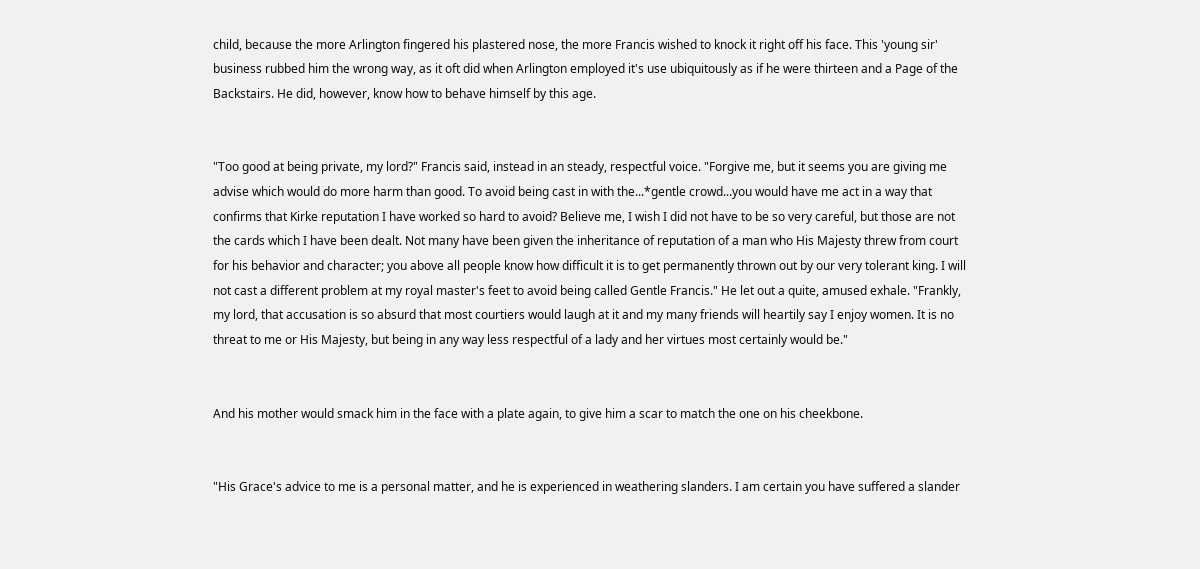child, because the more Arlington fingered his plastered nose, the more Francis wished to knock it right off his face. This 'young sir' business rubbed him the wrong way, as it oft did when Arlington employed it's use ubiquitously as if he were thirteen and a Page of the Backstairs. He did, however, know how to behave himself by this age.


"Too good at being private, my lord?" Francis said, instead in an steady, respectful voice. "Forgive me, but it seems you are giving me advise which would do more harm than good. To avoid being cast in with the...*gentle crowd...you would have me act in a way that confirms that Kirke reputation I have worked so hard to avoid? Believe me, I wish I did not have to be so very careful, but those are not the cards which I have been dealt. Not many have been given the inheritance of reputation of a man who His Majesty threw from court for his behavior and character; you above all people know how difficult it is to get permanently thrown out by our very tolerant king. I will not cast a different problem at my royal master's feet to avoid being called Gentle Francis." He let out a quite, amused exhale. "Frankly, my lord, that accusation is so absurd that most courtiers would laugh at it and my many friends will heartily say I enjoy women. It is no threat to me or His Majesty, but being in any way less respectful of a lady and her virtues most certainly would be."


And his mother would smack him in the face with a plate again, to give him a scar to match the one on his cheekbone.


"His Grace's advice to me is a personal matter, and he is experienced in weathering slanders. I am certain you have suffered a slander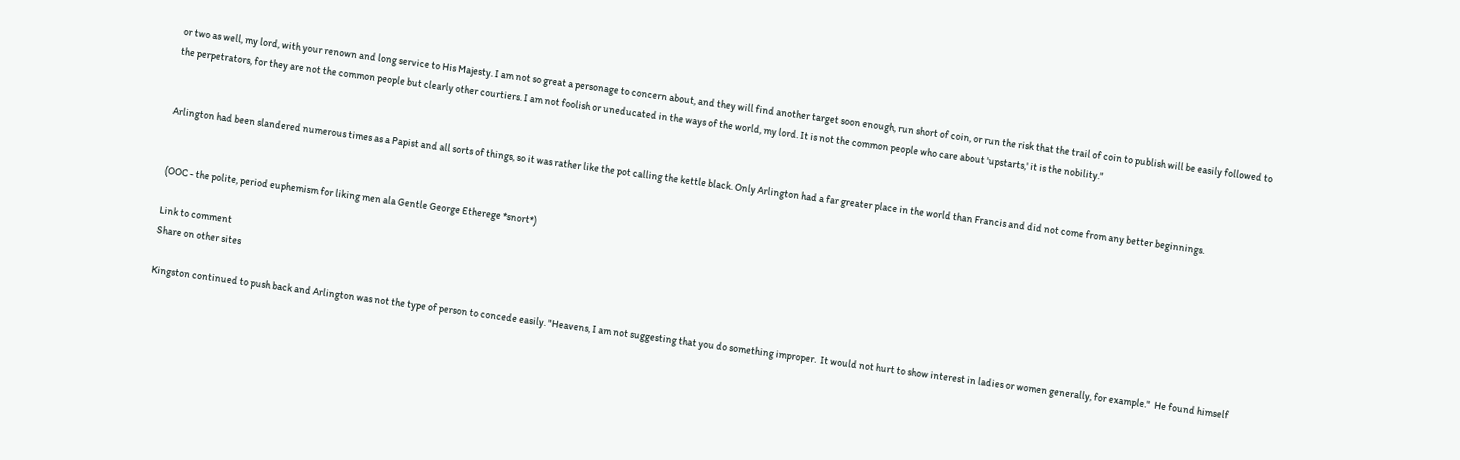or two as well, my lord, with your renown and long service to His Majesty. I am not so great a personage to concern about, and they will find another target soon enough, run short of coin, or run the risk that the trail of coin to publish will be easily followed to the perpetrators, for they are not the common people but clearly other courtiers. I am not foolish or uneducated in the ways of the world, my lord. It is not the common people who care about 'upstarts,' it is the nobility."


Arlington had been slandered numerous times as a Papist and all sorts of things, so it was rather like the pot calling the kettle black. Only Arlington had a far greater place in the world than Francis and did not come from any better beginnings.


(OOC - the polite, period euphemism for liking men ala Gentle George Etherege *snort*)

Link to comment
Share on other sites

Kingston continued to push back and Arlington was not the type of person to concede easily. "Heavens, I am not suggesting that you do something improper.  It would not hurt to show interest in ladies or women generally, for example."  He found himself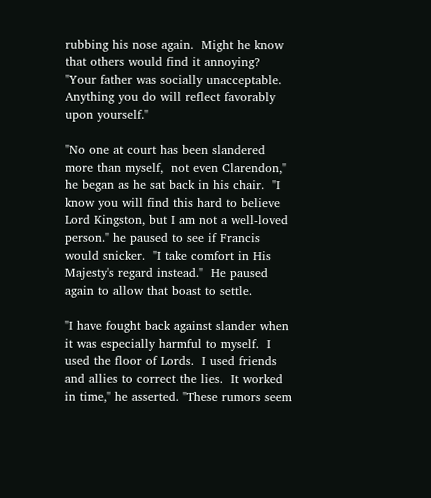rubbing his nose again.  Might he know that others would find it annoying?  "Your father was socially unacceptable.  Anything you do will reflect favorably upon yourself."

"No one at court has been slandered more than myself,  not even Clarendon," he began as he sat back in his chair.  "I know you will find this hard to believe Lord Kingston, but I am not a well-loved person." he paused to see if Francis would snicker.  "I take comfort in His Majesty's regard instead."  He paused again to allow that boast to settle.

"I have fought back against slander when it was especially harmful to myself.  I used the floor of Lords.  I used friends and allies to correct the lies.  It worked in time," he asserted. "These rumors seem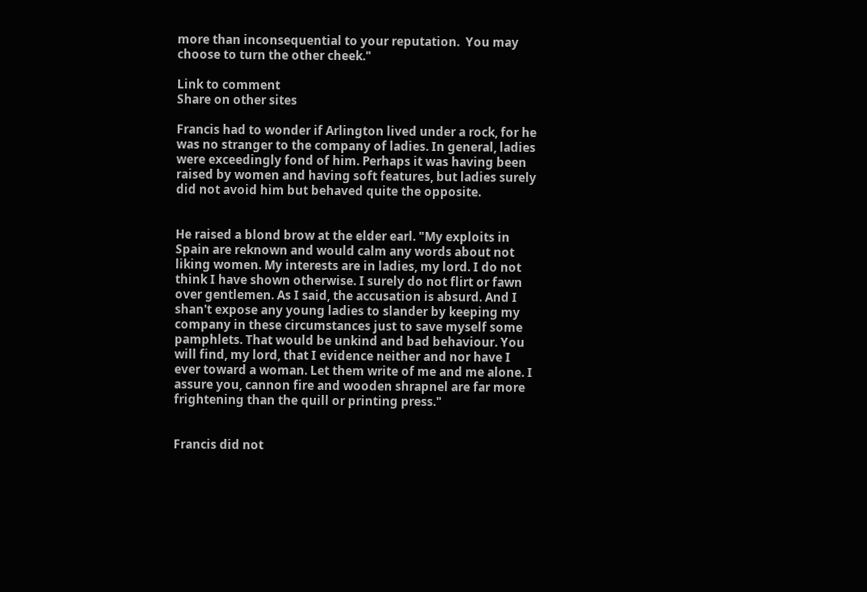more than inconsequential to your reputation.  You may choose to turn the other cheek."

Link to comment
Share on other sites

Francis had to wonder if Arlington lived under a rock, for he was no stranger to the company of ladies. In general, ladies were exceedingly fond of him. Perhaps it was having been raised by women and having soft features, but ladies surely did not avoid him but behaved quite the opposite.


He raised a blond brow at the elder earl. "My exploits in Spain are reknown and would calm any words about not liking women. My interests are in ladies, my lord. I do not think I have shown otherwise. I surely do not flirt or fawn over gentlemen. As I said, the accusation is absurd. And I shan't expose any young ladies to slander by keeping my company in these circumstances just to save myself some pamphlets. That would be unkind and bad behaviour. You will find, my lord, that I evidence neither and nor have I ever toward a woman. Let them write of me and me alone. I assure you, cannon fire and wooden shrapnel are far more frightening than the quill or printing press."


Francis did not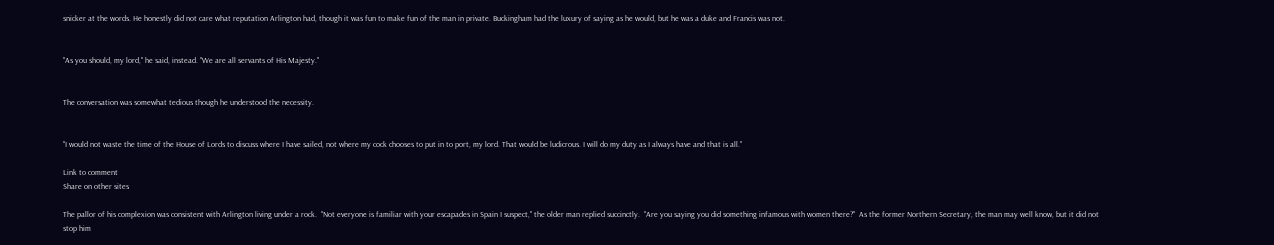snicker at the words. He honestly did not care what reputation Arlington had, though it was fun to make fun of the man in private. Buckingham had the luxury of saying as he would, but he was a duke and Francis was not.


"As you should, my lord," he said, instead. "We are all servants of His Majesty."


The conversation was somewhat tedious though he understood the necessity.


"I would not waste the time of the House of Lords to discuss where I have sailed, not where my cock chooses to put in to port, my lord. That would be ludicrous. I will do my duty as I always have and that is all."

Link to comment
Share on other sites

The pallor of his complexion was consistent with Arlington living under a rock.  "Not everyone is familiar with your escapades in Spain I suspect," the older man replied succinctly.  "Are you saying you did something infamous with women there?"  As the former Northern Secretary, the man may well know, but it did not stop him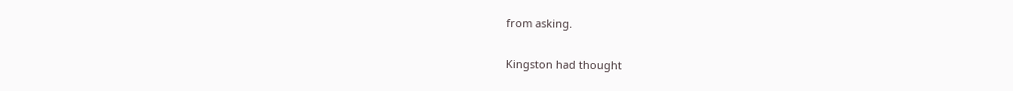from asking.

Kingston had thought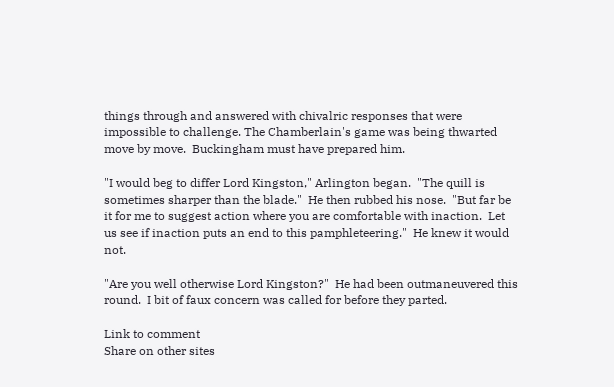things through and answered with chivalric responses that were impossible to challenge. The Chamberlain's game was being thwarted move by move.  Buckingham must have prepared him.

"I would beg to differ Lord Kingston," Arlington began.  "The quill is sometimes sharper than the blade."  He then rubbed his nose.  "But far be it for me to suggest action where you are comfortable with inaction.  Let us see if inaction puts an end to this pamphleteering."  He knew it would not.

"Are you well otherwise Lord Kingston?"  He had been outmaneuvered this round.  I bit of faux concern was called for before they parted.

Link to comment
Share on other sites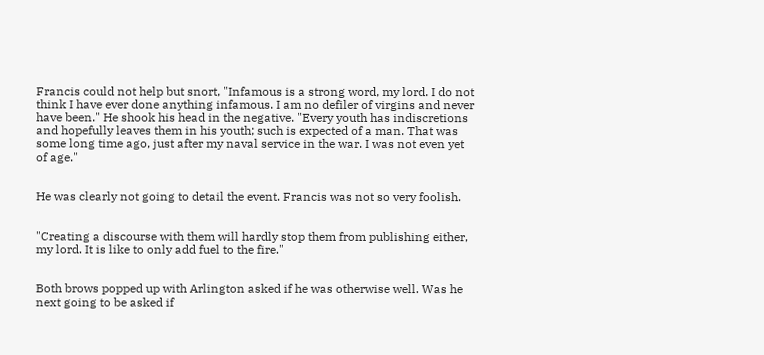Francis could not help but snort, "Infamous is a strong word, my lord. I do not think I have ever done anything infamous. I am no defiler of virgins and never have been." He shook his head in the negative. "Every youth has indiscretions and hopefully leaves them in his youth; such is expected of a man. That was some long time ago, just after my naval service in the war. I was not even yet of age."


He was clearly not going to detail the event. Francis was not so very foolish.


"Creating a discourse with them will hardly stop them from publishing either, my lord. It is like to only add fuel to the fire."


Both brows popped up with Arlington asked if he was otherwise well. Was he next going to be asked if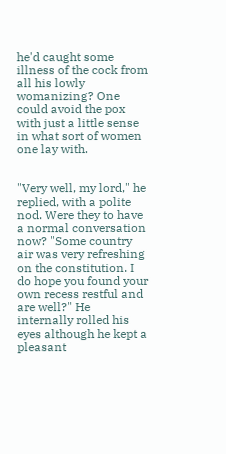he'd caught some illness of the cock from all his lowly womanizing? One could avoid the pox with just a little sense in what sort of women one lay with.


"Very well, my lord," he replied, with a polite nod. Were they to have a normal conversation now? "Some country air was very refreshing on the constitution. I do hope you found your own recess restful and are well?" He internally rolled his eyes although he kept a pleasant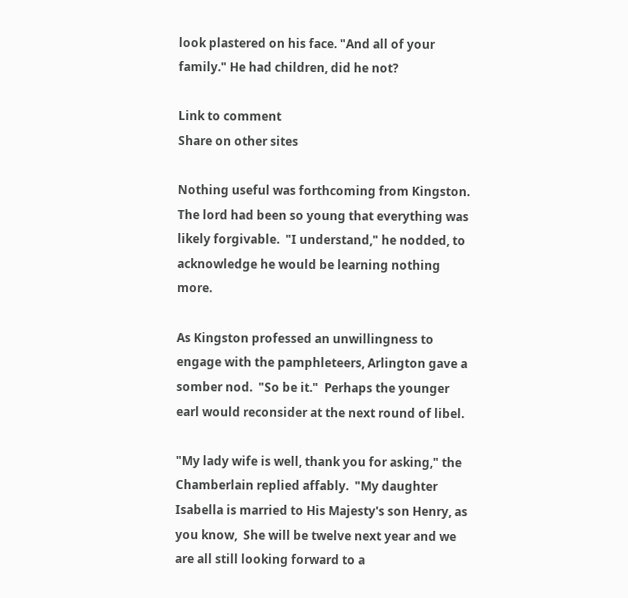look plastered on his face. "And all of your family." He had children, did he not?

Link to comment
Share on other sites

Nothing useful was forthcoming from Kingston.  The lord had been so young that everything was likely forgivable.  "I understand," he nodded, to acknowledge he would be learning nothing more.

As Kingston professed an unwillingness to engage with the pamphleteers, Arlington gave a somber nod.  "So be it."  Perhaps the younger earl would reconsider at the next round of libel.

"My lady wife is well, thank you for asking," the Chamberlain replied affably.  "My daughter Isabella is married to His Majesty's son Henry, as you know,  She will be twelve next year and we are all still looking forward to a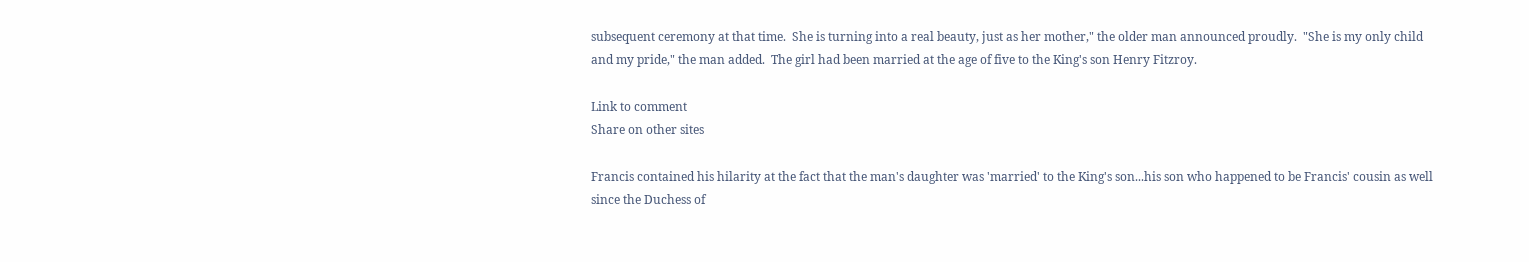subsequent ceremony at that time.  She is turning into a real beauty, just as her mother," the older man announced proudly.  "She is my only child and my pride," the man added.  The girl had been married at the age of five to the King's son Henry Fitzroy.

Link to comment
Share on other sites

Francis contained his hilarity at the fact that the man's daughter was 'married' to the King's son...his son who happened to be Francis' cousin as well since the Duchess of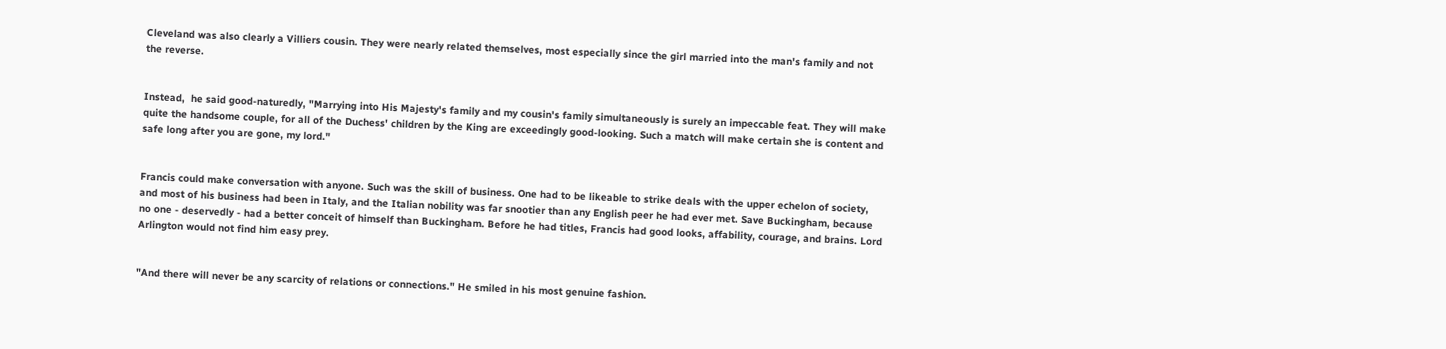Cleveland was also clearly a Villiers cousin. They were nearly related themselves, most especially since the girl married into the man's family and not the reverse.


Instead,  he said good-naturedly, "Marrying into His Majesty's family and my cousin's family simultaneously is surely an impeccable feat. They will make quite the handsome couple, for all of the Duchess' children by the King are exceedingly good-looking. Such a match will make certain she is content and safe long after you are gone, my lord."


Francis could make conversation with anyone. Such was the skill of business. One had to be likeable to strike deals with the upper echelon of society, and most of his business had been in Italy, and the Italian nobility was far snootier than any English peer he had ever met. Save Buckingham, because no one - deservedly - had a better conceit of himself than Buckingham. Before he had titles, Francis had good looks, affability, courage, and brains. Lord Arlington would not find him easy prey.


"And there will never be any scarcity of relations or connections." He smiled in his most genuine fashion.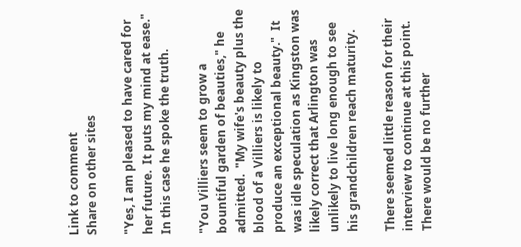Link to comment
Share on other sites

"Yes, I am pleased to have cared for her future.  It puts my mind at ease."  In this case he spoke the truth.

"You Villiers seem to grow a bountiful garden of beauties," he admitted.  "My wife's beauty plus the blood of a Villiers is likely to produce an exceptional beauty."  It was idle speculation as Kingston was likely correct that Arlington was unlikely to live long enough to see his grandchildren reach maturity.

There seemed little reason for their interview to continue at this point.  There would be no further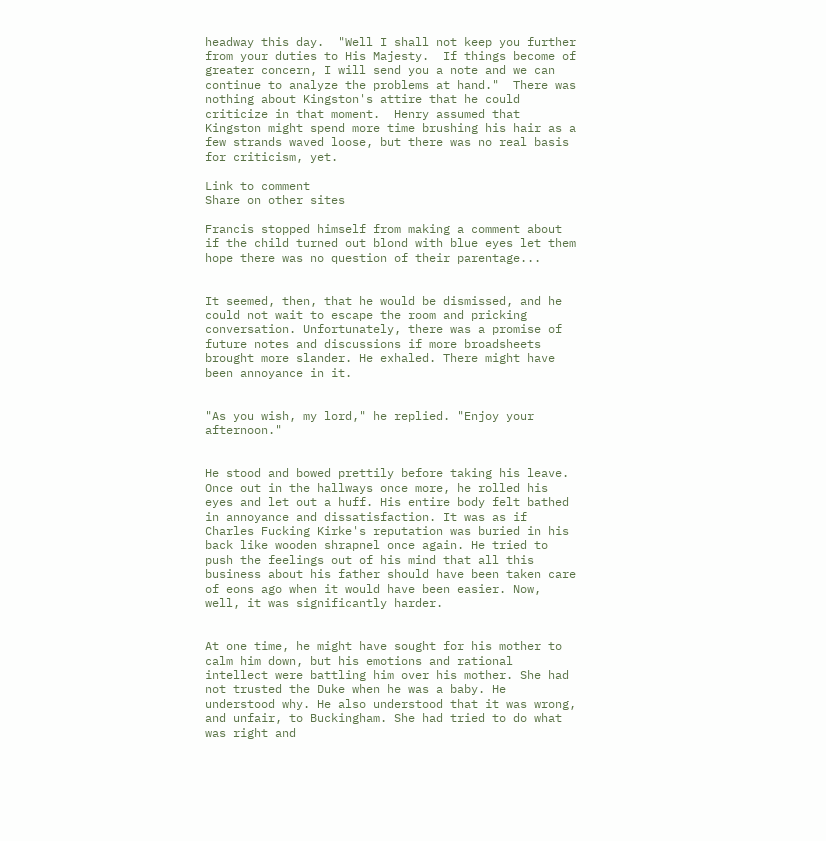headway this day.  "Well I shall not keep you further from your duties to His Majesty.  If things become of greater concern, I will send you a note and we can continue to analyze the problems at hand."  There was nothing about Kingston's attire that he could criticize in that moment.  Henry assumed that Kingston might spend more time brushing his hair as a few strands waved loose, but there was no real basis for criticism, yet.

Link to comment
Share on other sites

Francis stopped himself from making a comment about if the child turned out blond with blue eyes let them hope there was no question of their parentage...


It seemed, then, that he would be dismissed, and he could not wait to escape the room and pricking conversation. Unfortunately, there was a promise of future notes and discussions if more broadsheets brought more slander. He exhaled. There might have been annoyance in it.


"As you wish, my lord," he replied. "Enjoy your afternoon."


He stood and bowed prettily before taking his leave. Once out in the hallways once more, he rolled his eyes and let out a huff. His entire body felt bathed in annoyance and dissatisfaction. It was as if Charles Fucking Kirke's reputation was buried in his back like wooden shrapnel once again. He tried to push the feelings out of his mind that all this business about his father should have been taken care of eons ago when it would have been easier. Now, well, it was significantly harder.


At one time, he might have sought for his mother to calm him down, but his emotions and rational intellect were battling him over his mother. She had not trusted the Duke when he was a baby. He understood why. He also understood that it was wrong, and unfair, to Buckingham. She had tried to do what was right and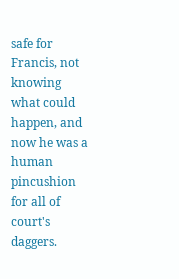safe for Francis, not knowing what could happen, and now he was a human pincushion for all of court's daggers.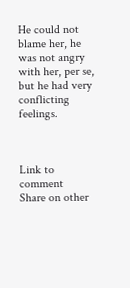He could not blame her, he was not angry with her, per se, but he had very conflicting feelings.



Link to comment
Share on other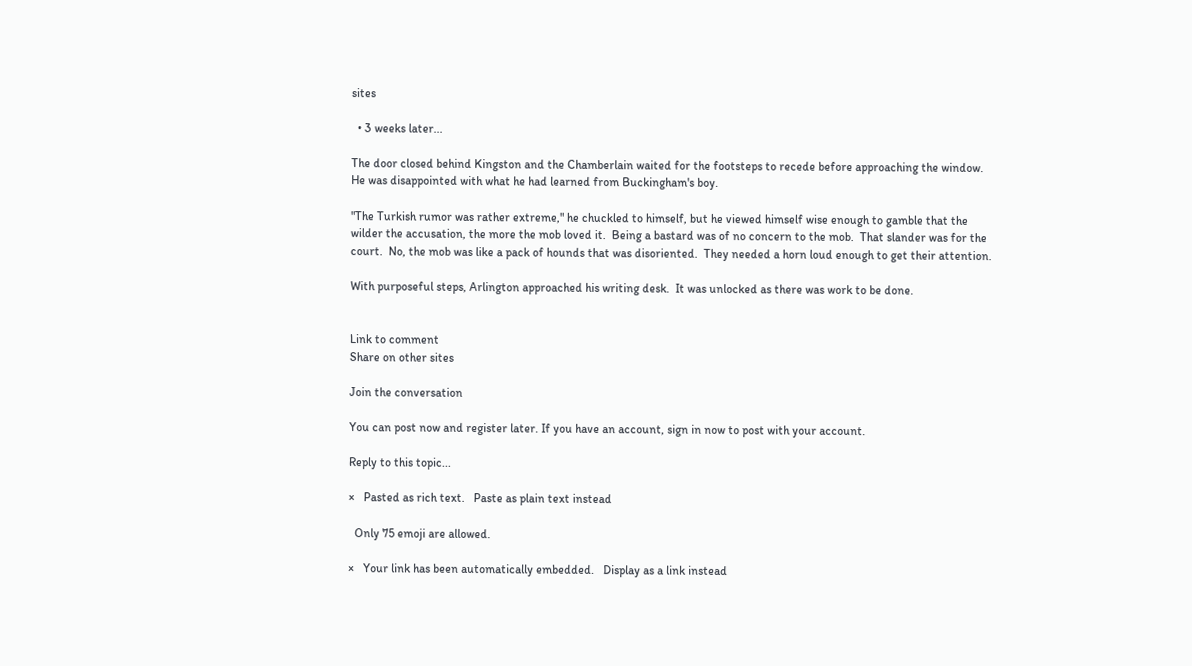sites

  • 3 weeks later...

The door closed behind Kingston and the Chamberlain waited for the footsteps to recede before approaching the window.  He was disappointed with what he had learned from Buckingham's boy.

"The Turkish rumor was rather extreme," he chuckled to himself, but he viewed himself wise enough to gamble that the wilder the accusation, the more the mob loved it.  Being a bastard was of no concern to the mob.  That slander was for the court.  No, the mob was like a pack of hounds that was disoriented.  They needed a horn loud enough to get their attention.

With purposeful steps, Arlington approached his writing desk.  It was unlocked as there was work to be done.


Link to comment
Share on other sites

Join the conversation

You can post now and register later. If you have an account, sign in now to post with your account.

Reply to this topic...

×   Pasted as rich text.   Paste as plain text instead

  Only 75 emoji are allowed.

×   Your link has been automatically embedded.   Display as a link instead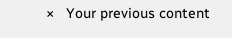×   Your previous content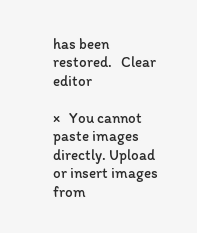has been restored.   Clear editor

×   You cannot paste images directly. Upload or insert images from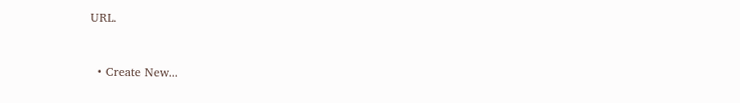URL.


  • Create New...